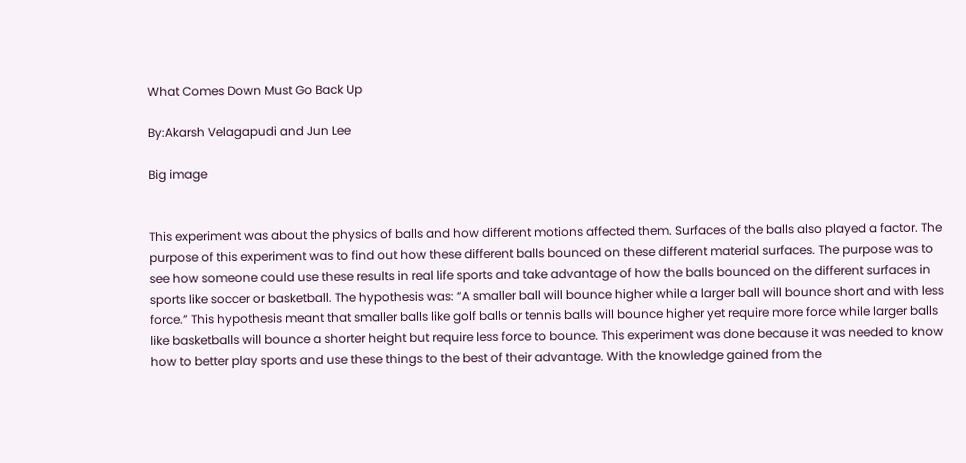What Comes Down Must Go Back Up

By:Akarsh Velagapudi and Jun Lee

Big image


This experiment was about the physics of balls and how different motions affected them. Surfaces of the balls also played a factor. The purpose of this experiment was to find out how these different balls bounced on these different material surfaces. The purpose was to see how someone could use these results in real life sports and take advantage of how the balls bounced on the different surfaces in sports like soccer or basketball. The hypothesis was: “A smaller ball will bounce higher while a larger ball will bounce short and with less force.” This hypothesis meant that smaller balls like golf balls or tennis balls will bounce higher yet require more force while larger balls like basketballs will bounce a shorter height but require less force to bounce. This experiment was done because it was needed to know how to better play sports and use these things to the best of their advantage. With the knowledge gained from the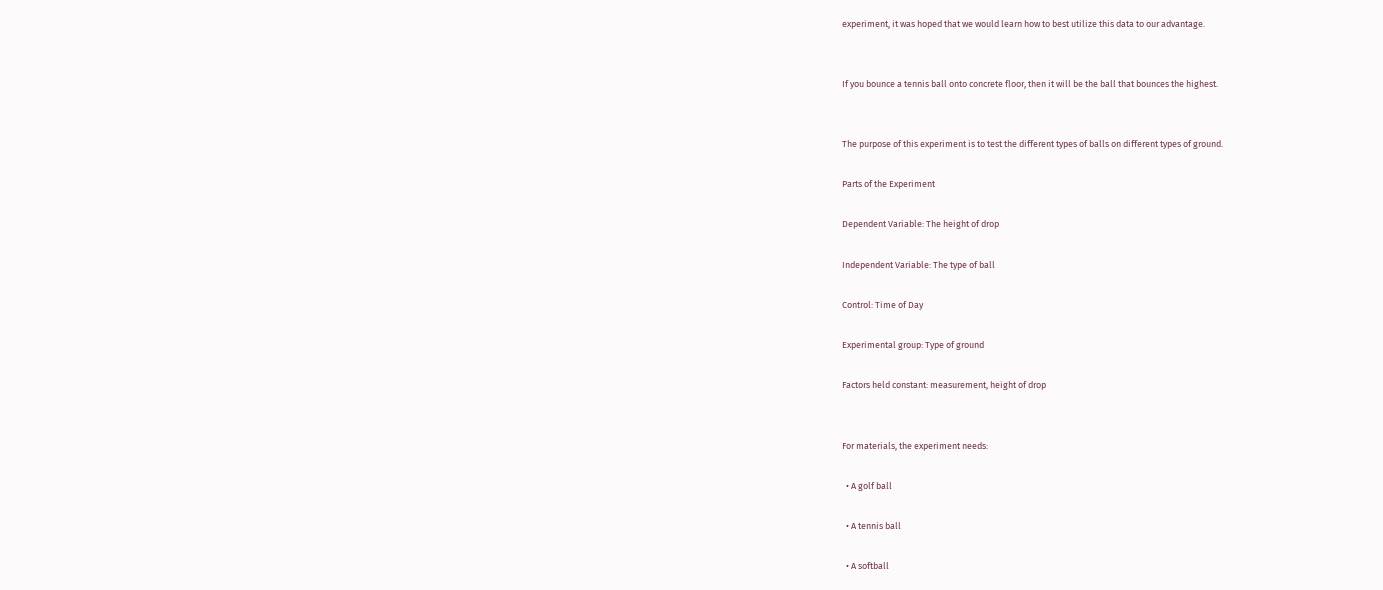experiment, it was hoped that we would learn how to best utilize this data to our advantage.


If you bounce a tennis ball onto concrete floor, then it will be the ball that bounces the highest.


The purpose of this experiment is to test the different types of balls on different types of ground.

Parts of the Experiment

Dependent Variable: The height of drop

Independent Variable: The type of ball

Control: Time of Day

Experimental group: Type of ground

Factors held constant: measurement, height of drop


For materials, the experiment needs:

  • A golf ball

  • A tennis ball

  • A softball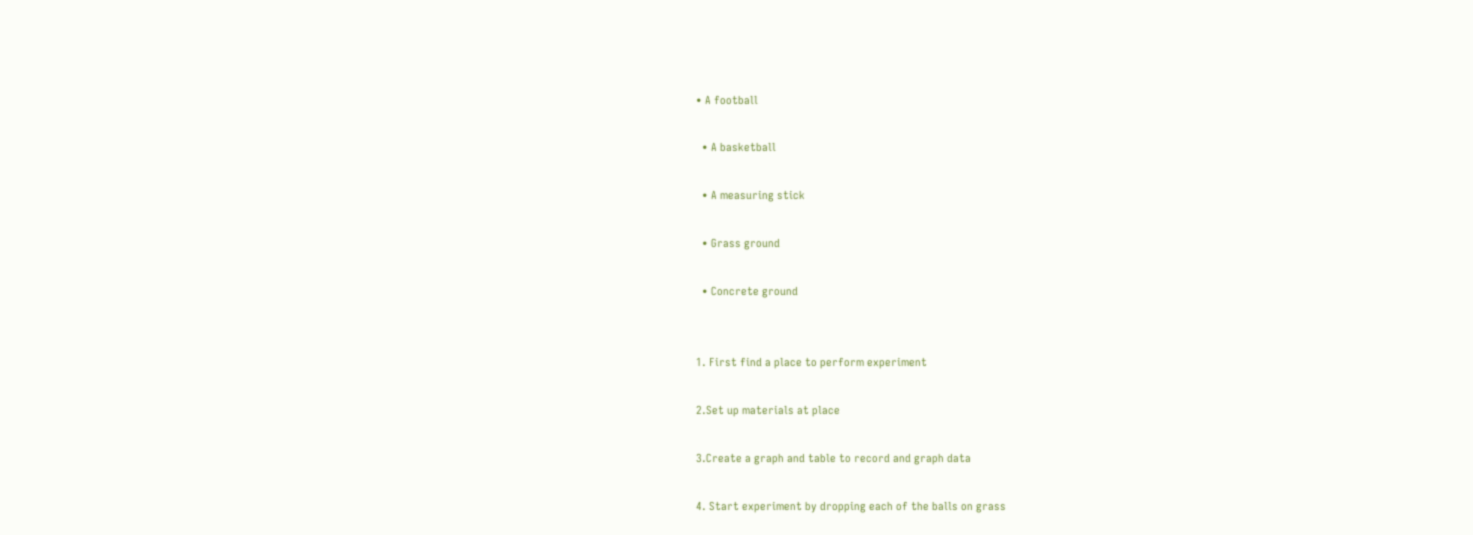• A football

  • A basketball

  • A measuring stick

  • Grass ground

  • Concrete ground


1. First find a place to perform experiment

2.Set up materials at place

3.Create a graph and table to record and graph data

4. Start experiment by dropping each of the balls on grass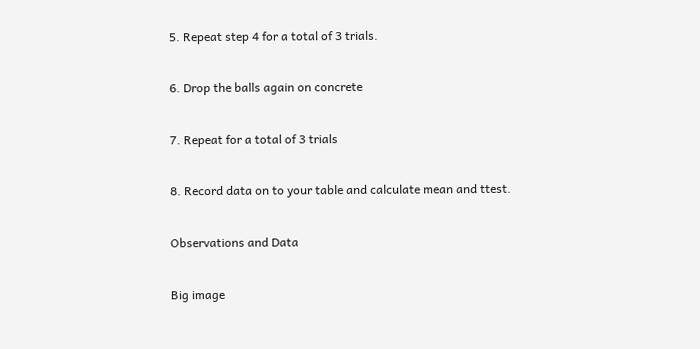5. Repeat step 4 for a total of 3 trials.

6. Drop the balls again on concrete

7. Repeat for a total of 3 trials

8. Record data on to your table and calculate mean and ttest.

Observations and Data

Big image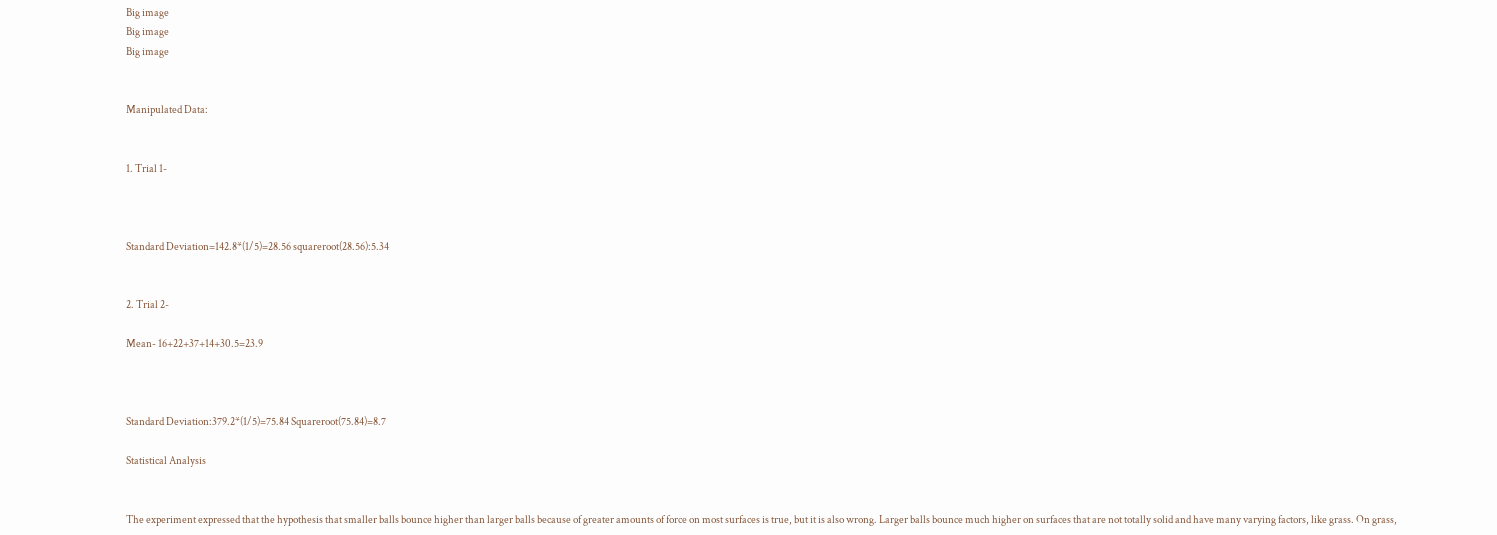Big image
Big image
Big image


Manipulated Data:


1. Trial 1-



Standard Deviation=142.8*(1/5)=28.56 squareroot(28.56):5.34


2. Trial 2-

Mean- 16+22+37+14+30.5=23.9



Standard Deviation:379.2*(1/5)=75.84 Squareroot(75.84)=8.7

Statistical Analysis


The experiment expressed that the hypothesis that smaller balls bounce higher than larger balls because of greater amounts of force on most surfaces is true, but it is also wrong. Larger balls bounce much higher on surfaces that are not totally solid and have many varying factors, like grass. On grass,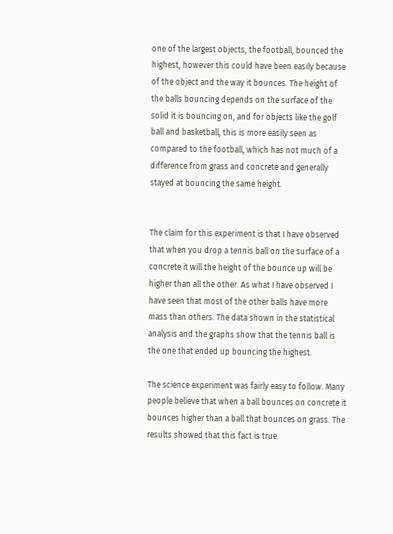one of the largest objects, the football, bounced the highest, however this could have been easily because of the object and the way it bounces. The height of the balls bouncing depends on the surface of the solid it is bouncing on, and for objects like the golf ball and basketball, this is more easily seen as compared to the football, which has not much of a difference from grass and concrete and generally stayed at bouncing the same height.


The claim for this experiment is that I have observed that when you drop a tennis ball on the surface of a concrete it will the height of the bounce up will be higher than all the other. As what I have observed I have seen that most of the other balls have more mass than others. The data shown in the statistical analysis and the graphs show that the tennis ball is the one that ended up bouncing the highest.

The science experiment was fairly easy to follow. Many people believe that when a ball bounces on concrete it bounces higher than a ball that bounces on grass. The results showed that this fact is true.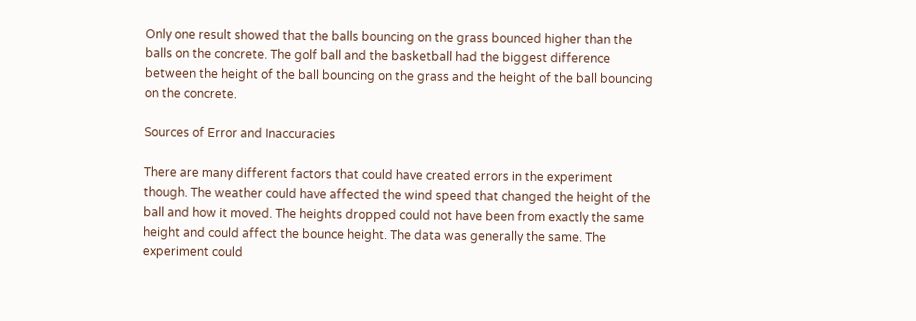Only one result showed that the balls bouncing on the grass bounced higher than the balls on the concrete. The golf ball and the basketball had the biggest difference between the height of the ball bouncing on the grass and the height of the ball bouncing on the concrete.

Sources of Error and Inaccuracies

There are many different factors that could have created errors in the experiment though. The weather could have affected the wind speed that changed the height of the ball and how it moved. The heights dropped could not have been from exactly the same height and could affect the bounce height. The data was generally the same. The experiment could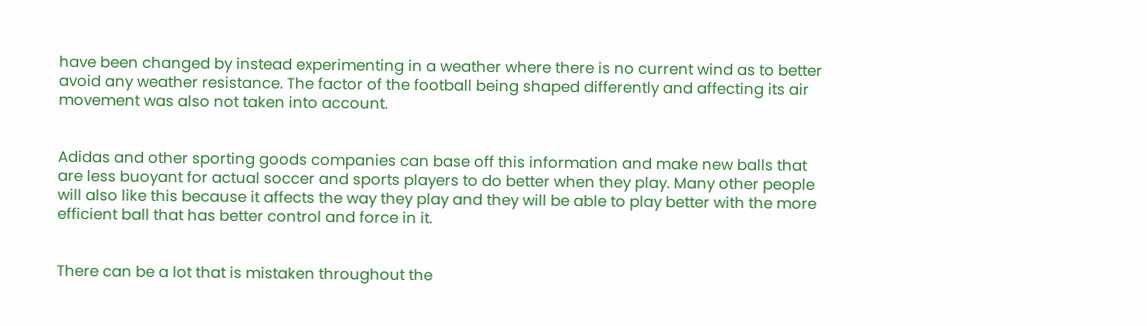have been changed by instead experimenting in a weather where there is no current wind as to better avoid any weather resistance. The factor of the football being shaped differently and affecting its air movement was also not taken into account.


Adidas and other sporting goods companies can base off this information and make new balls that are less buoyant for actual soccer and sports players to do better when they play. Many other people will also like this because it affects the way they play and they will be able to play better with the more efficient ball that has better control and force in it.


There can be a lot that is mistaken throughout the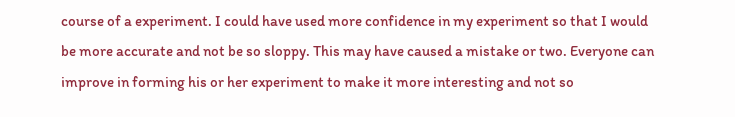course of a experiment. I could have used more confidence in my experiment so that I would be more accurate and not be so sloppy. This may have caused a mistake or two. Everyone can improve in forming his or her experiment to make it more interesting and not so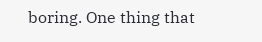boring. One thing that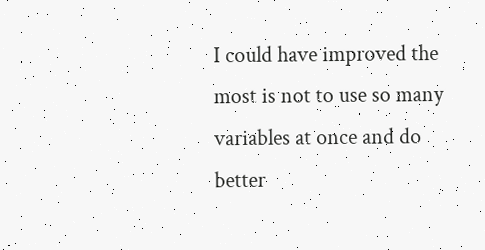I could have improved the most is not to use so many variables at once and do better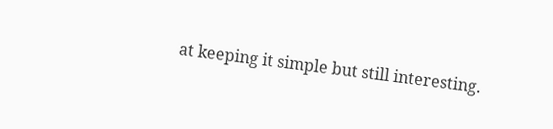at keeping it simple but still interesting.